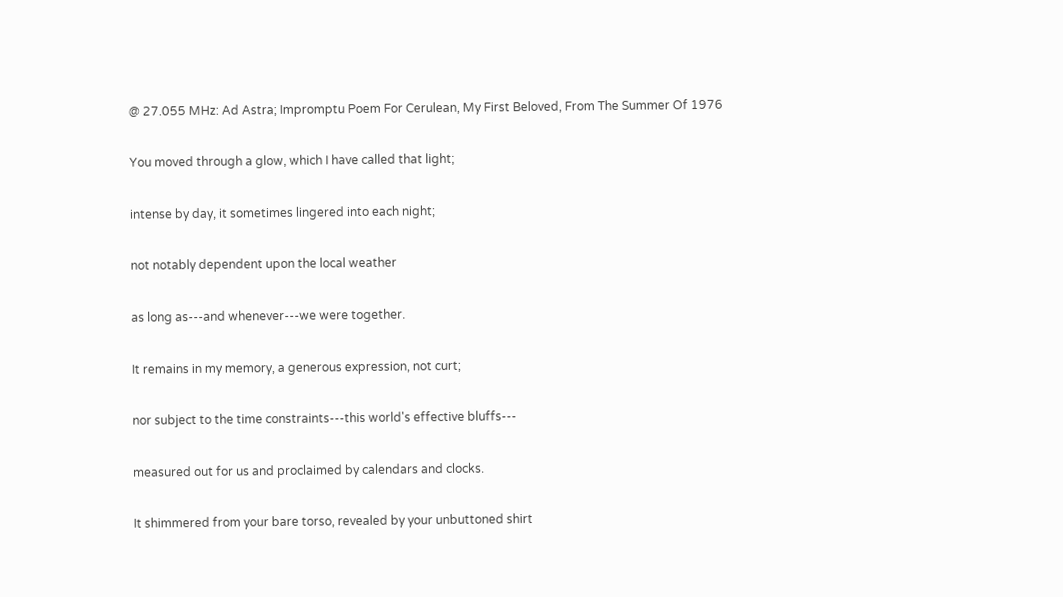@ 27.055 MHz: Ad Astra; Impromptu Poem For Cerulean, My First Beloved, From The Summer Of 1976

You moved through a glow, which I have called that light;

intense by day, it sometimes lingered into each night;

not notably dependent upon the local weather

as long as---and whenever---we were together.

It remains in my memory, a generous expression, not curt;

nor subject to the time constraints---this world's effective bluffs---

measured out for us and proclaimed by calendars and clocks.

It shimmered from your bare torso, revealed by your unbuttoned shirt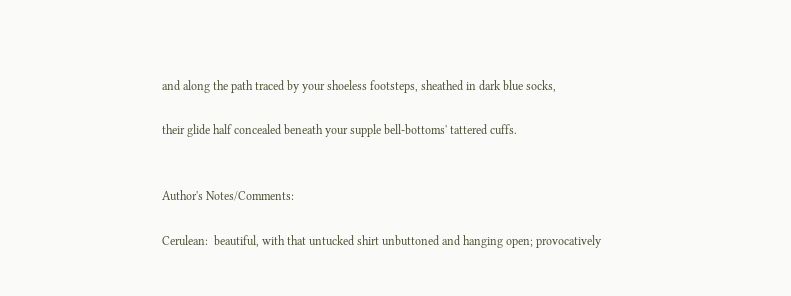and along the path traced by your shoeless footsteps, sheathed in dark blue socks,

their glide half concealed beneath your supple bell-bottoms' tattered cuffs.


Author's Notes/Comments:

Cerulean:  beautiful, with that untucked shirt unbuttoned and hanging open; provocatively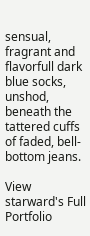sensual, fragrant and flavorfull dark blue socks, unshod, beneath the tattered cuffs of faded, bell-bottom jeans.

View starward's Full Portfolio